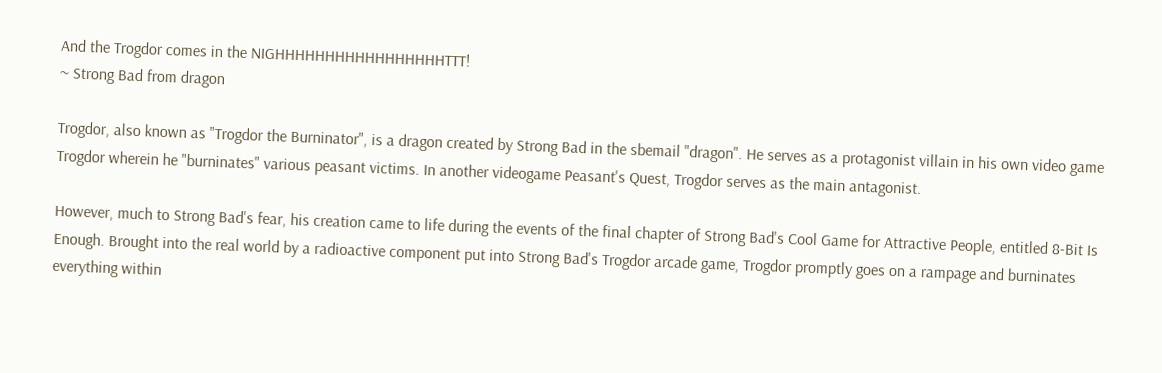And the Trogdor comes in the NIGHHHHHHHHHHHHHHHHHTTT!
~ Strong Bad from dragon

Trogdor, also known as "Trogdor the Burninator", is a dragon created by Strong Bad in the sbemail "dragon". He serves as a protagonist villain in his own video game Trogdor wherein he "burninates" various peasant victims. In another videogame Peasant's Quest, Trogdor serves as the main antagonist.

However, much to Strong Bad's fear, his creation came to life during the events of the final chapter of Strong Bad's Cool Game for Attractive People, entitled 8-Bit Is Enough. Brought into the real world by a radioactive component put into Strong Bad's Trogdor arcade game, Trogdor promptly goes on a rampage and burninates everything within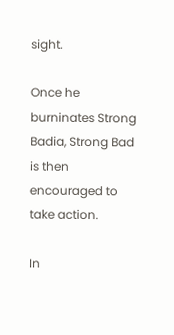sight.

Once he burninates Strong Badia, Strong Bad is then encouraged to take action.

In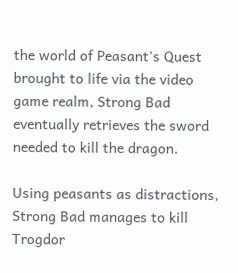the world of Peasant's Quest brought to life via the video game realm, Strong Bad eventually retrieves the sword needed to kill the dragon.

Using peasants as distractions, Strong Bad manages to kill Trogdor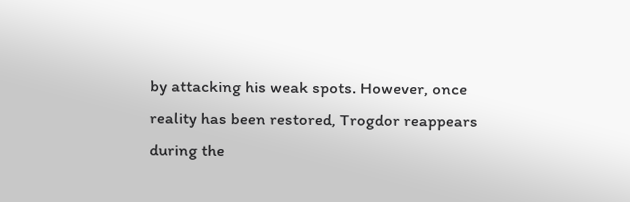by attacking his weak spots. However, once reality has been restored, Trogdor reappears during the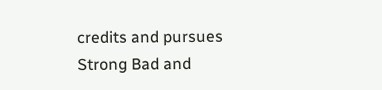credits and pursues Strong Bad and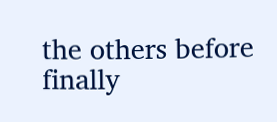the others before finally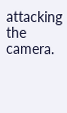attacking the camera.